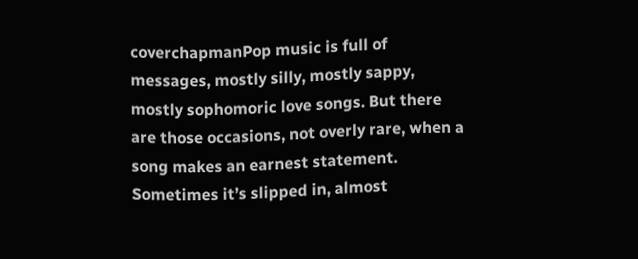coverchapmanPop music is full of messages, mostly silly, mostly sappy, mostly sophomoric love songs. But there are those occasions, not overly rare, when a song makes an earnest statement. Sometimes it’s slipped in, almost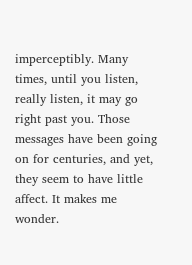imperceptibly. Many times, until you listen, really listen, it may go right past you. Those messages have been going on for centuries, and yet, they seem to have little affect. It makes me wonder.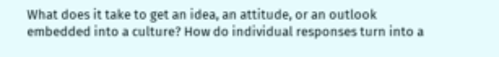What does it take to get an idea, an attitude, or an outlook embedded into a culture? How do individual responses turn into a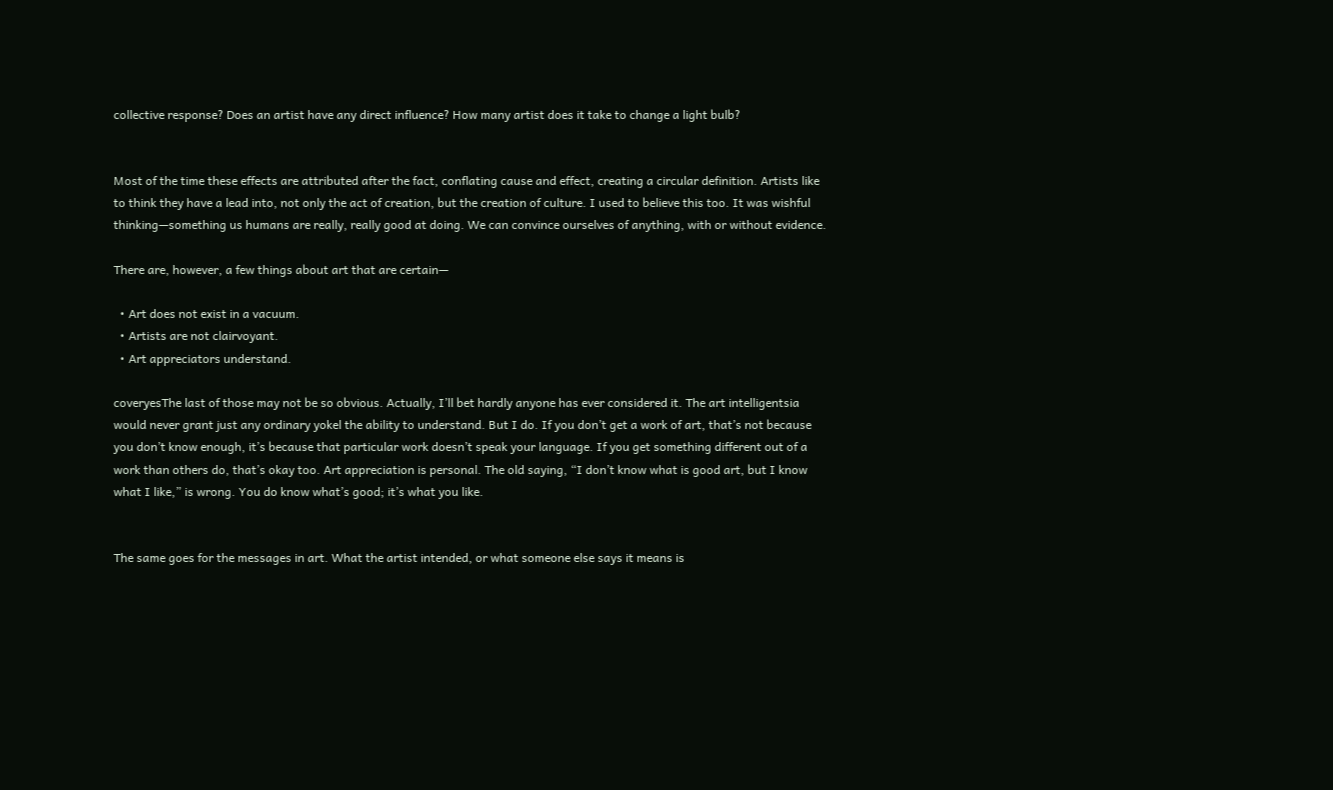collective response? Does an artist have any direct influence? How many artist does it take to change a light bulb?


Most of the time these effects are attributed after the fact, conflating cause and effect, creating a circular definition. Artists like to think they have a lead into, not only the act of creation, but the creation of culture. I used to believe this too. It was wishful thinking—something us humans are really, really good at doing. We can convince ourselves of anything, with or without evidence.

There are, however, a few things about art that are certain—

  • Art does not exist in a vacuum.
  • Artists are not clairvoyant.
  • Art appreciators understand.

coveryesThe last of those may not be so obvious. Actually, I’ll bet hardly anyone has ever considered it. The art intelligentsia would never grant just any ordinary yokel the ability to understand. But I do. If you don’t get a work of art, that’s not because you don’t know enough, it’s because that particular work doesn’t speak your language. If you get something different out of a work than others do, that’s okay too. Art appreciation is personal. The old saying, “I don’t know what is good art, but I know what I like,” is wrong. You do know what’s good; it’s what you like.


The same goes for the messages in art. What the artist intended, or what someone else says it means is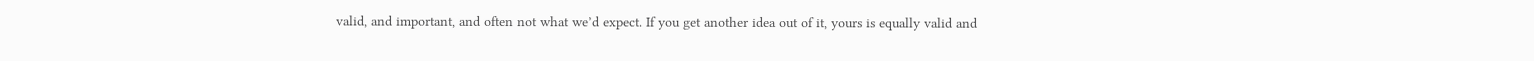valid, and important, and often not what we’d expect. If you get another idea out of it, yours is equally valid and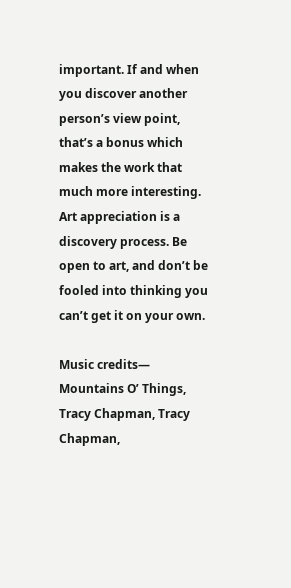important. If and when you discover another person’s view point, that’s a bonus which makes the work that much more interesting. Art appreciation is a discovery process. Be open to art, and don’t be fooled into thinking you can’t get it on your own.

Music credits—
Mountains O’ Things, Tracy Chapman, Tracy Chapman,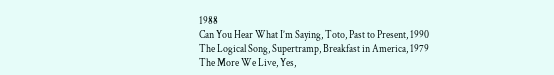1988
Can You Hear What I’m Saying, Toto, Past to Present, 1990
The Logical Song, Supertramp, Breakfast in America, 1979
The More We Live, Yes,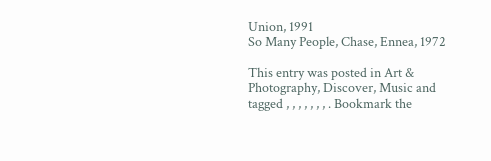Union, 1991
So Many People, Chase, Ennea, 1972

This entry was posted in Art & Photography, Discover, Music and tagged , , , , , , , . Bookmark the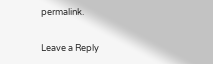permalink.

Leave a Reply